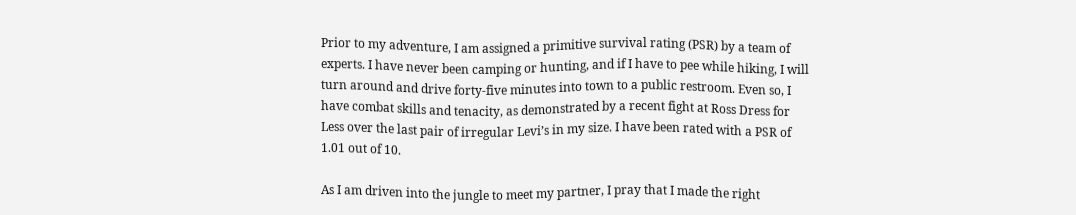Prior to my adventure, I am assigned a primitive survival rating (PSR) by a team of experts. I have never been camping or hunting, and if I have to pee while hiking, I will turn around and drive forty-five minutes into town to a public restroom. Even so, I have combat skills and tenacity, as demonstrated by a recent fight at Ross Dress for Less over the last pair of irregular Levi’s in my size. I have been rated with a PSR of 1.01 out of 10.

As I am driven into the jungle to meet my partner, I pray that I made the right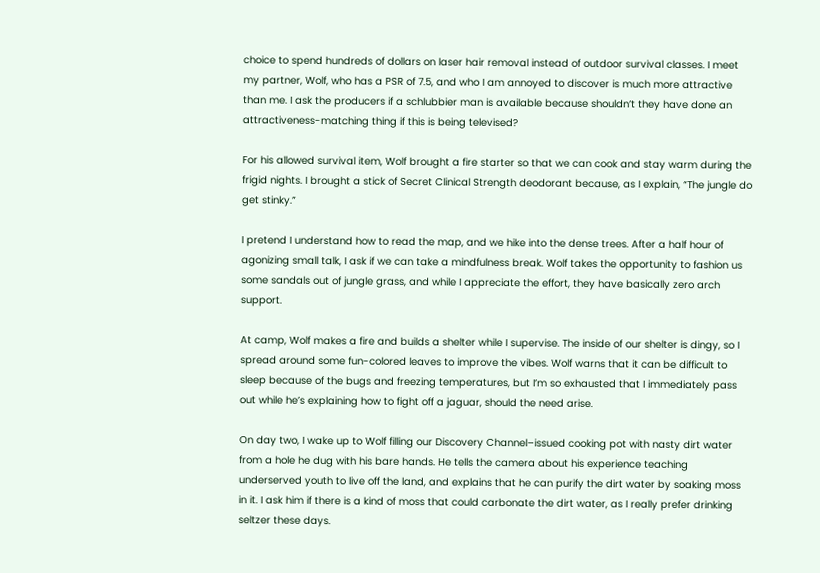choice to spend hundreds of dollars on laser hair removal instead of outdoor survival classes. I meet my partner, Wolf, who has a PSR of 7.5, and who I am annoyed to discover is much more attractive than me. I ask the producers if a schlubbier man is available because shouldn’t they have done an attractiveness-matching thing if this is being televised?

For his allowed survival item, Wolf brought a fire starter so that we can cook and stay warm during the frigid nights. I brought a stick of Secret Clinical Strength deodorant because, as I explain, “The jungle do get stinky.”

I pretend I understand how to read the map, and we hike into the dense trees. After a half hour of agonizing small talk, I ask if we can take a mindfulness break. Wolf takes the opportunity to fashion us some sandals out of jungle grass, and while I appreciate the effort, they have basically zero arch support.

At camp, Wolf makes a fire and builds a shelter while I supervise. The inside of our shelter is dingy, so I spread around some fun-colored leaves to improve the vibes. Wolf warns that it can be difficult to sleep because of the bugs and freezing temperatures, but I’m so exhausted that I immediately pass out while he’s explaining how to fight off a jaguar, should the need arise.

On day two, I wake up to Wolf filling our Discovery Channel–issued cooking pot with nasty dirt water from a hole he dug with his bare hands. He tells the camera about his experience teaching underserved youth to live off the land, and explains that he can purify the dirt water by soaking moss in it. I ask him if there is a kind of moss that could carbonate the dirt water, as I really prefer drinking seltzer these days.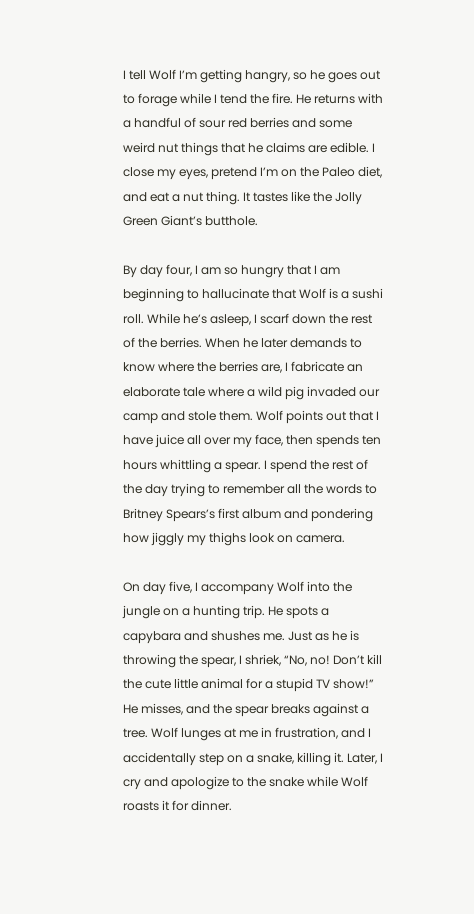I tell Wolf I’m getting hangry, so he goes out to forage while I tend the fire. He returns with a handful of sour red berries and some weird nut things that he claims are edible. I close my eyes, pretend I’m on the Paleo diet, and eat a nut thing. It tastes like the Jolly Green Giant’s butthole.

By day four, I am so hungry that I am beginning to hallucinate that Wolf is a sushi roll. While he’s asleep, I scarf down the rest of the berries. When he later demands to know where the berries are, I fabricate an elaborate tale where a wild pig invaded our camp and stole them. Wolf points out that I have juice all over my face, then spends ten hours whittling a spear. I spend the rest of the day trying to remember all the words to Britney Spears’s first album and pondering how jiggly my thighs look on camera.

On day five, I accompany Wolf into the jungle on a hunting trip. He spots a capybara and shushes me. Just as he is throwing the spear, I shriek, “No, no! Don’t kill the cute little animal for a stupid TV show!” He misses, and the spear breaks against a tree. Wolf lunges at me in frustration, and I accidentally step on a snake, killing it. Later, I cry and apologize to the snake while Wolf roasts it for dinner.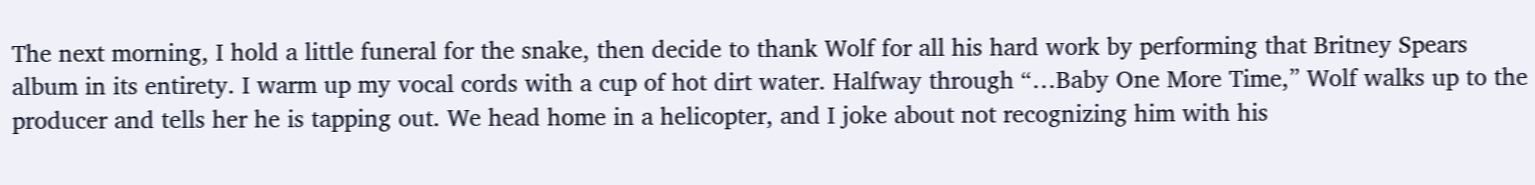The next morning, I hold a little funeral for the snake, then decide to thank Wolf for all his hard work by performing that Britney Spears album in its entirety. I warm up my vocal cords with a cup of hot dirt water. Halfway through “…Baby One More Time,” Wolf walks up to the producer and tells her he is tapping out. We head home in a helicopter, and I joke about not recognizing him with his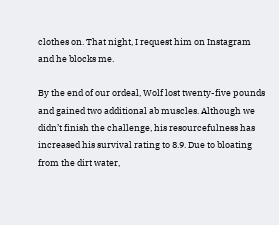clothes on. That night, I request him on Instagram and he blocks me.

By the end of our ordeal, Wolf lost twenty-five pounds and gained two additional ab muscles. Although we didn’t finish the challenge, his resourcefulness has increased his survival rating to 8.9. Due to bloating from the dirt water,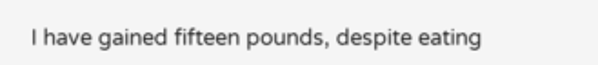I have gained fifteen pounds, despite eating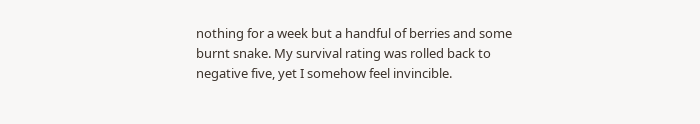nothing for a week but a handful of berries and some burnt snake. My survival rating was rolled back to negative five, yet I somehow feel invincible.